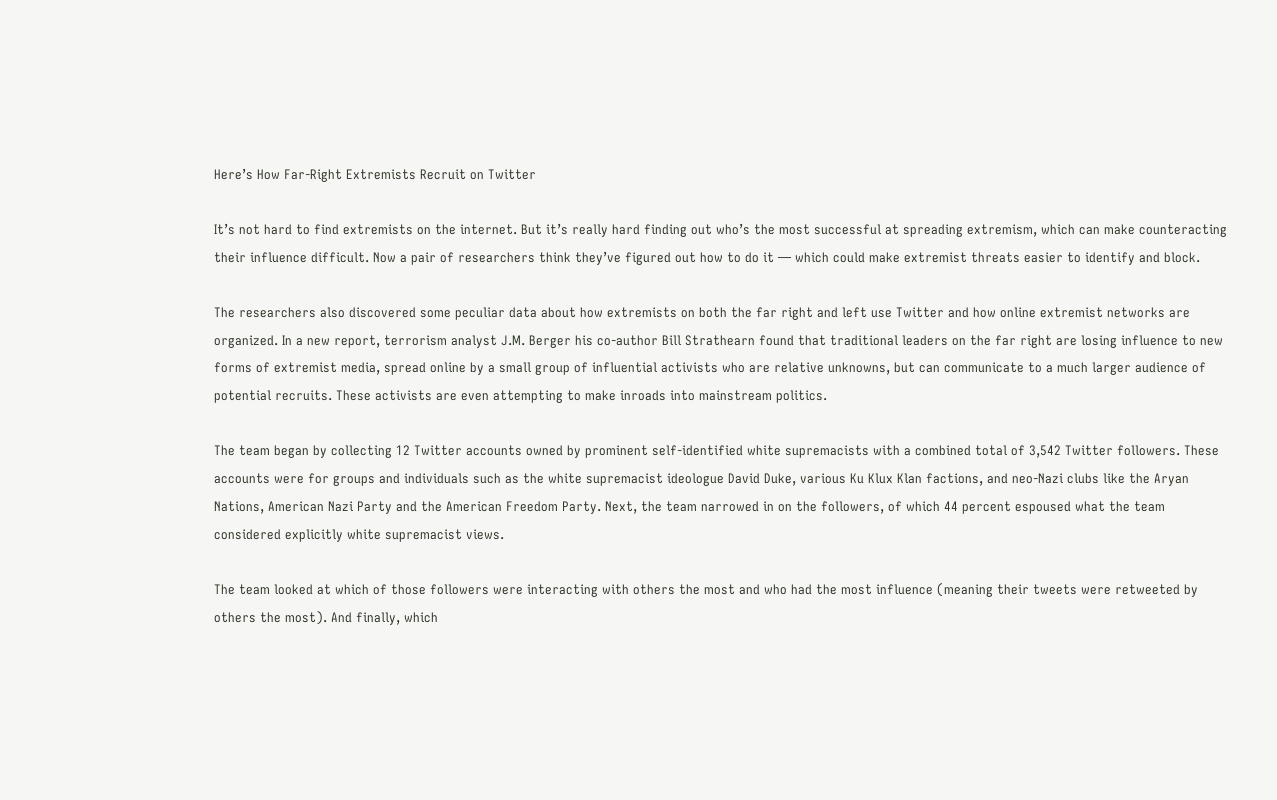Here’s How Far-Right Extremists Recruit on Twitter

It’s not hard to find extremists on the internet. But it’s really hard finding out who’s the most successful at spreading extremism, which can make counteracting their influence difficult. Now a pair of researchers think they’ve figured out how to do it — which could make extremist threats easier to identify and block.

The researchers also discovered some peculiar data about how extremists on both the far right and left use Twitter and how online extremist networks are organized. In a new report, terrorism analyst J.M. Berger his co-author Bill Strathearn found that traditional leaders on the far right are losing influence to new forms of extremist media, spread online by a small group of influential activists who are relative unknowns, but can communicate to a much larger audience of potential recruits. These activists are even attempting to make inroads into mainstream politics.

The team began by collecting 12 Twitter accounts owned by prominent self-identified white supremacists with a combined total of 3,542 Twitter followers. These accounts were for groups and individuals such as the white supremacist ideologue David Duke, various Ku Klux Klan factions, and neo-Nazi clubs like the Aryan Nations, American Nazi Party and the American Freedom Party. Next, the team narrowed in on the followers, of which 44 percent espoused what the team considered explicitly white supremacist views.

The team looked at which of those followers were interacting with others the most and who had the most influence (meaning their tweets were retweeted by others the most). And finally, which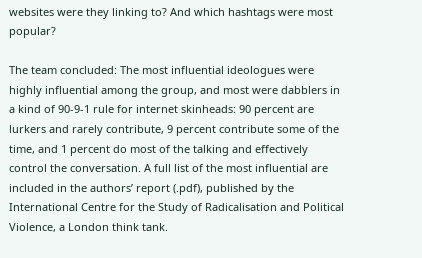websites were they linking to? And which hashtags were most popular?

The team concluded: The most influential ideologues were highly influential among the group, and most were dabblers in a kind of 90-9-1 rule for internet skinheads: 90 percent are lurkers and rarely contribute, 9 percent contribute some of the time, and 1 percent do most of the talking and effectively control the conversation. A full list of the most influential are included in the authors’ report (.pdf), published by the International Centre for the Study of Radicalisation and Political Violence, a London think tank.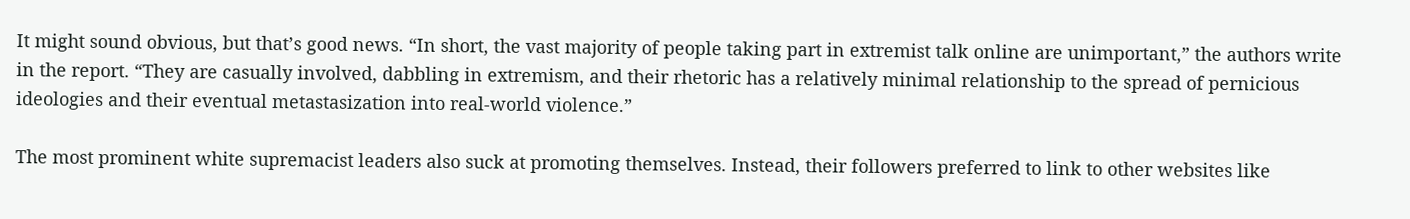It might sound obvious, but that’s good news. “In short, the vast majority of people taking part in extremist talk online are unimportant,” the authors write in the report. “They are casually involved, dabbling in extremism, and their rhetoric has a relatively minimal relationship to the spread of pernicious ideologies and their eventual metastasization into real-world violence.”

The most prominent white supremacist leaders also suck at promoting themselves. Instead, their followers preferred to link to other websites like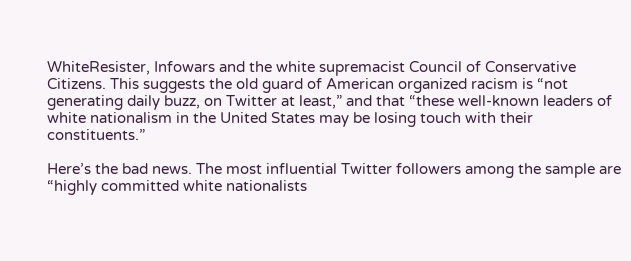WhiteResister, Infowars and the white supremacist Council of Conservative Citizens. This suggests the old guard of American organized racism is “not generating daily buzz, on Twitter at least,” and that “these well-known leaders of white nationalism in the United States may be losing touch with their constituents.”

Here’s the bad news. The most influential Twitter followers among the sample are “highly committed white nationalists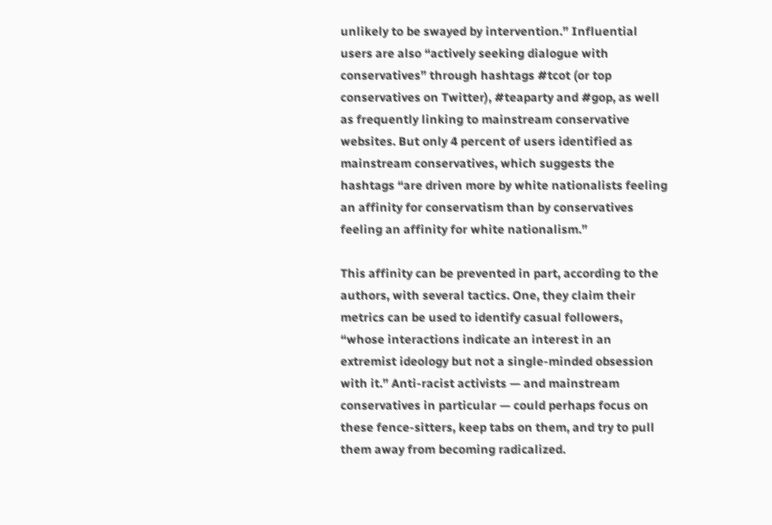unlikely to be swayed by intervention.” Influential users are also “actively seeking dialogue with conservatives” through hashtags #tcot (or top conservatives on Twitter), #teaparty and #gop, as well as frequently linking to mainstream conservative websites. But only 4 percent of users identified as mainstream conservatives, which suggests the hashtags “are driven more by white nationalists feeling an affinity for conservatism than by conservatives feeling an affinity for white nationalism.”

This affinity can be prevented in part, according to the authors, with several tactics. One, they claim their metrics can be used to identify casual followers, “whose interactions indicate an interest in an extremist ideology but not a single-minded obsession with it.” Anti-racist activists — and mainstream conservatives in particular — could perhaps focus on these fence-sitters, keep tabs on them, and try to pull them away from becoming radicalized.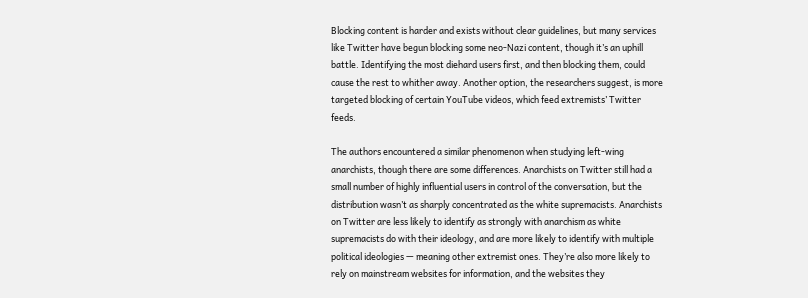Blocking content is harder and exists without clear guidelines, but many services like Twitter have begun blocking some neo-Nazi content, though it’s an uphill battle. Identifying the most diehard users first, and then blocking them, could cause the rest to whither away. Another option, the researchers suggest, is more targeted blocking of certain YouTube videos, which feed extremists’ Twitter feeds.

The authors encountered a similar phenomenon when studying left-wing anarchists, though there are some differences. Anarchists on Twitter still had a small number of highly influential users in control of the conversation, but the distribution wasn’t as sharply concentrated as the white supremacists. Anarchists on Twitter are less likely to identify as strongly with anarchism as white supremacists do with their ideology, and are more likely to identify with multiple political ideologies — meaning other extremist ones. They’re also more likely to rely on mainstream websites for information, and the websites they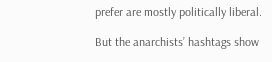prefer are mostly politically liberal.

But the anarchists’ hashtags show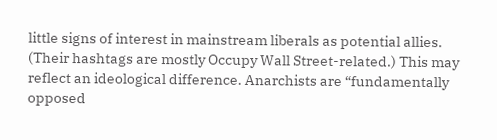little signs of interest in mainstream liberals as potential allies. (Their hashtags are mostly Occupy Wall Street-related.) This may reflect an ideological difference. Anarchists are “fundamentally opposed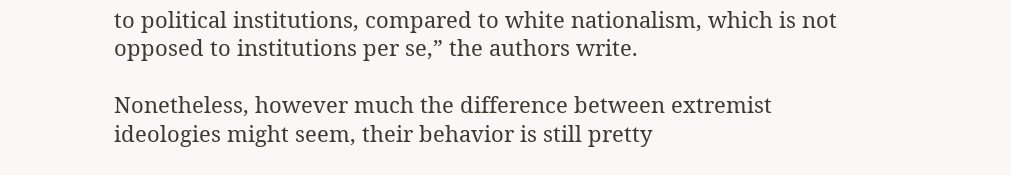to political institutions, compared to white nationalism, which is not opposed to institutions per se,” the authors write.

Nonetheless, however much the difference between extremist ideologies might seem, their behavior is still pretty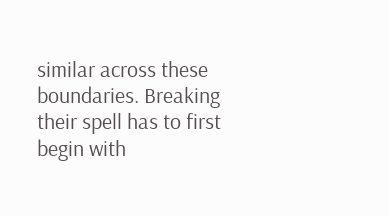similar across these boundaries. Breaking their spell has to first begin with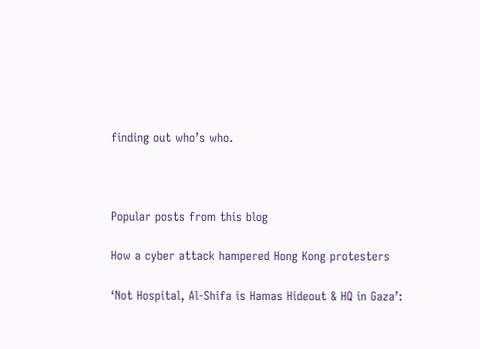finding out who’s who.



Popular posts from this blog

How a cyber attack hampered Hong Kong protesters

‘Not Hospital, Al-Shifa is Hamas Hideout & HQ in Gaza’: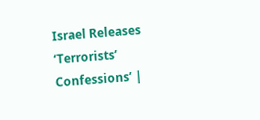Israel Releases ‘Terrorists’ Confessions’ |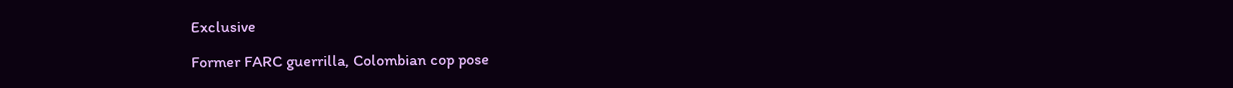Exclusive

Former FARC guerrilla, Colombian cop pose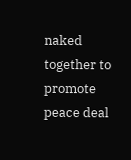naked together to promote peace deal